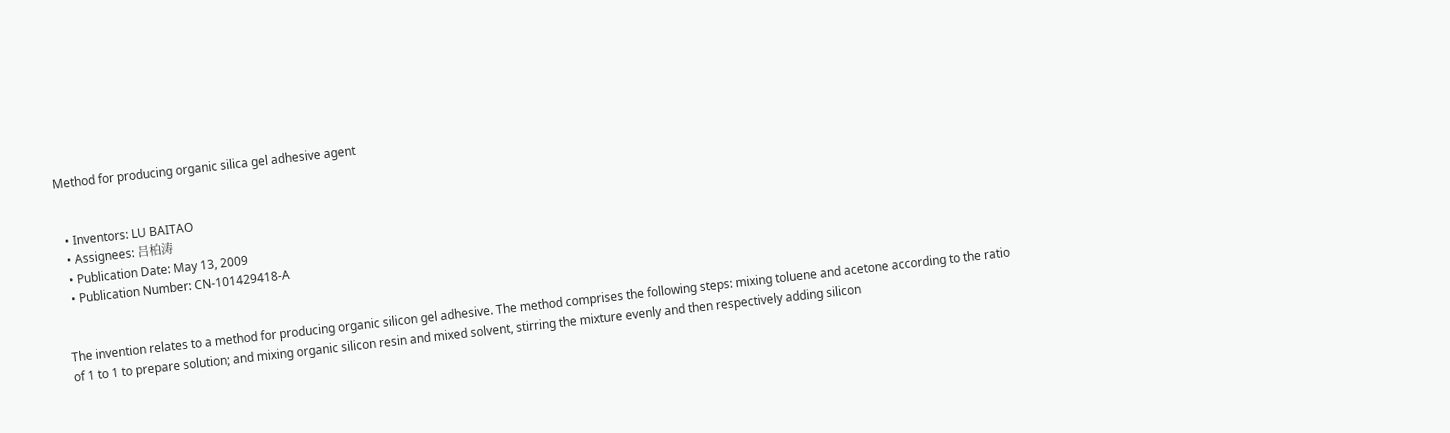Method for producing organic silica gel adhesive agent


  • Inventors: LU BAITAO
  • Assignees: 吕柏涛
  • Publication Date: May 13, 2009
  • Publication Number: CN-101429418-A


The invention relates to a method for producing organic silicon gel adhesive. The method comprises the following steps: mixing toluene and acetone according to the ratio of 1 to 1 to prepare solution; and mixing organic silicon resin and mixed solvent, stirring the mixture evenly and then respectively adding silicon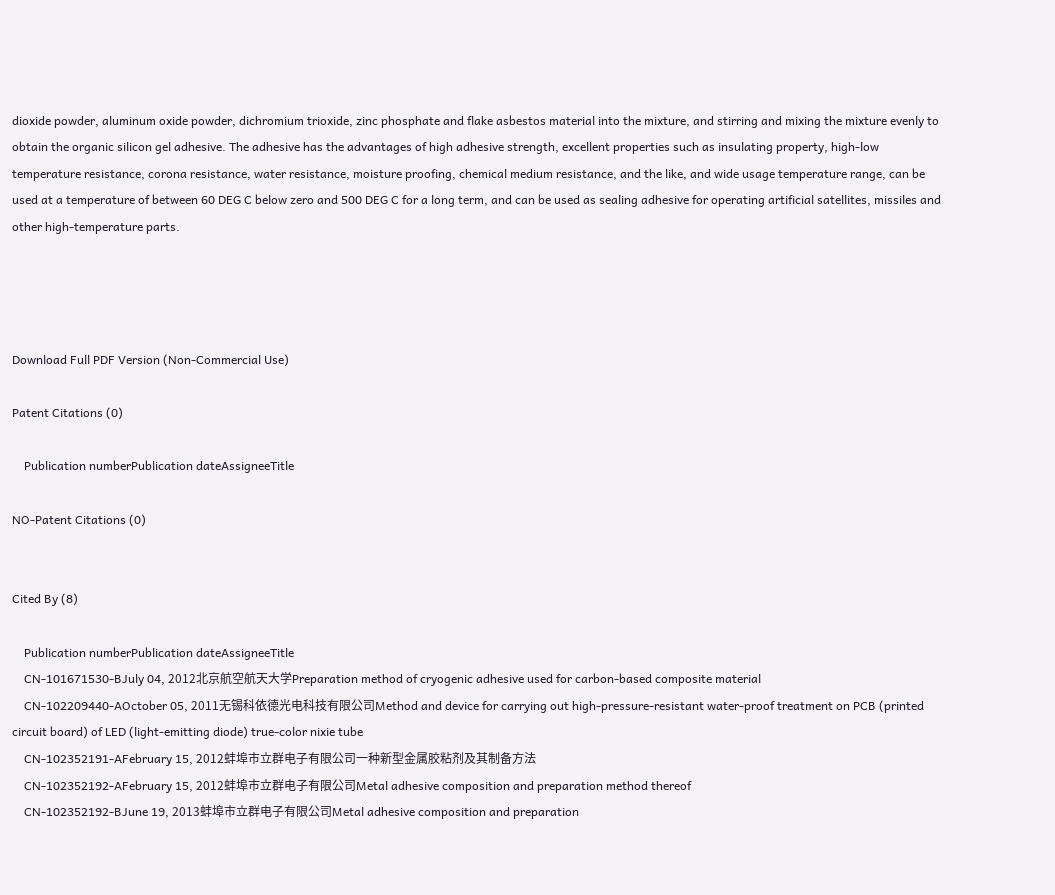dioxide powder, aluminum oxide powder, dichromium trioxide, zinc phosphate and flake asbestos material into the mixture, and stirring and mixing the mixture evenly to obtain the organic silicon gel adhesive. The adhesive has the advantages of high adhesive strength, excellent properties such as insulating property, high-low temperature resistance, corona resistance, water resistance, moisture proofing, chemical medium resistance, and the like, and wide usage temperature range, can be used at a temperature of between 60 DEG C below zero and 500 DEG C for a long term, and can be used as sealing adhesive for operating artificial satellites, missiles and other high-temperature parts.




Download Full PDF Version (Non-Commercial Use)

Patent Citations (0)

    Publication numberPublication dateAssigneeTitle

NO-Patent Citations (0)


Cited By (8)

    Publication numberPublication dateAssigneeTitle
    CN-101671530-BJuly 04, 2012北京航空航天大学Preparation method of cryogenic adhesive used for carbon-based composite material
    CN-102209440-AOctober 05, 2011无锡科依德光电科技有限公司Method and device for carrying out high-pressure-resistant water-proof treatment on PCB (printed circuit board) of LED (light-emitting diode) true-color nixie tube
    CN-102352191-AFebruary 15, 2012蚌埠市立群电子有限公司一种新型金属胶粘剂及其制备方法
    CN-102352192-AFebruary 15, 2012蚌埠市立群电子有限公司Metal adhesive composition and preparation method thereof
    CN-102352192-BJune 19, 2013蚌埠市立群电子有限公司Metal adhesive composition and preparation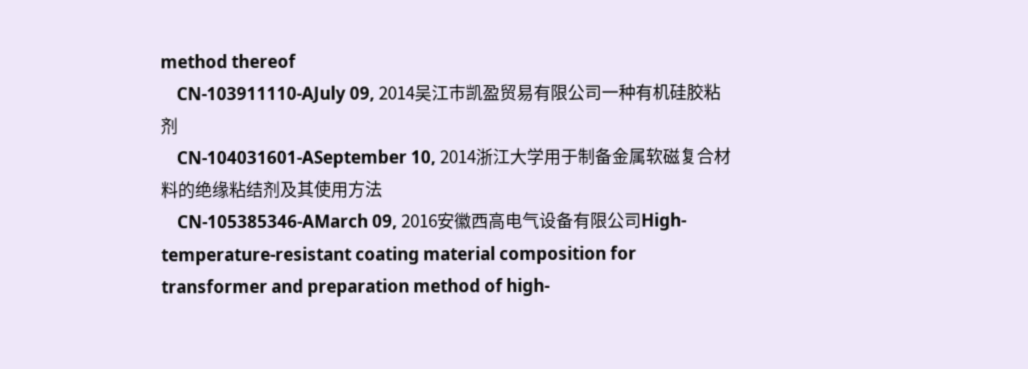method thereof
    CN-103911110-AJuly 09, 2014吴江市凯盈贸易有限公司一种有机硅胶粘剂
    CN-104031601-ASeptember 10, 2014浙江大学用于制备金属软磁复合材料的绝缘粘结剂及其使用方法
    CN-105385346-AMarch 09, 2016安徽西高电气设备有限公司High-temperature-resistant coating material composition for transformer and preparation method of high-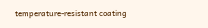temperature-resistant coating